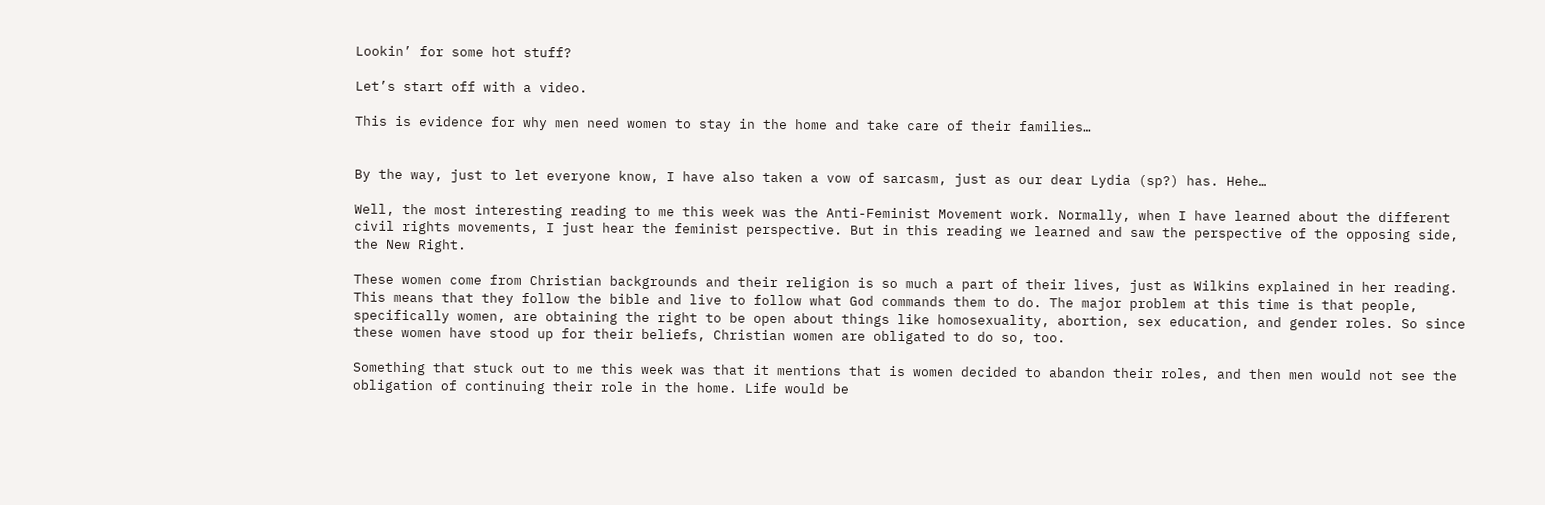Lookin’ for some hot stuff?

Let’s start off with a video.

This is evidence for why men need women to stay in the home and take care of their families…


By the way, just to let everyone know, I have also taken a vow of sarcasm, just as our dear Lydia (sp?) has. Hehe…

Well, the most interesting reading to me this week was the Anti-Feminist Movement work. Normally, when I have learned about the different civil rights movements, I just hear the feminist perspective. But in this reading we learned and saw the perspective of the opposing side, the New Right.

These women come from Christian backgrounds and their religion is so much a part of their lives, just as Wilkins explained in her reading. This means that they follow the bible and live to follow what God commands them to do. The major problem at this time is that people, specifically women, are obtaining the right to be open about things like homosexuality, abortion, sex education, and gender roles. So since these women have stood up for their beliefs, Christian women are obligated to do so, too.

Something that stuck out to me this week was that it mentions that is women decided to abandon their roles, and then men would not see the obligation of continuing their role in the home. Life would be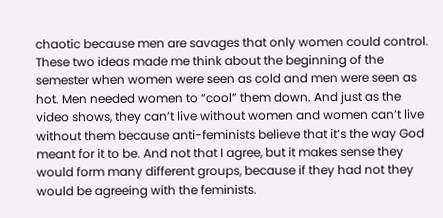chaotic because men are savages that only women could control. These two ideas made me think about the beginning of the semester when women were seen as cold and men were seen as hot. Men needed women to “cool” them down. And just as the video shows, they can’t live without women and women can’t live without them because anti-feminists believe that it’s the way God meant for it to be. And not that I agree, but it makes sense they would form many different groups, because if they had not they would be agreeing with the feminists.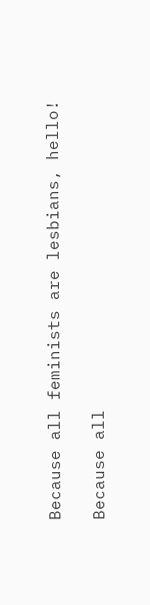Because all feminists are lesbians, hello!

Because all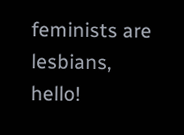feminists are lesbians, hello!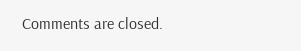Comments are closed.